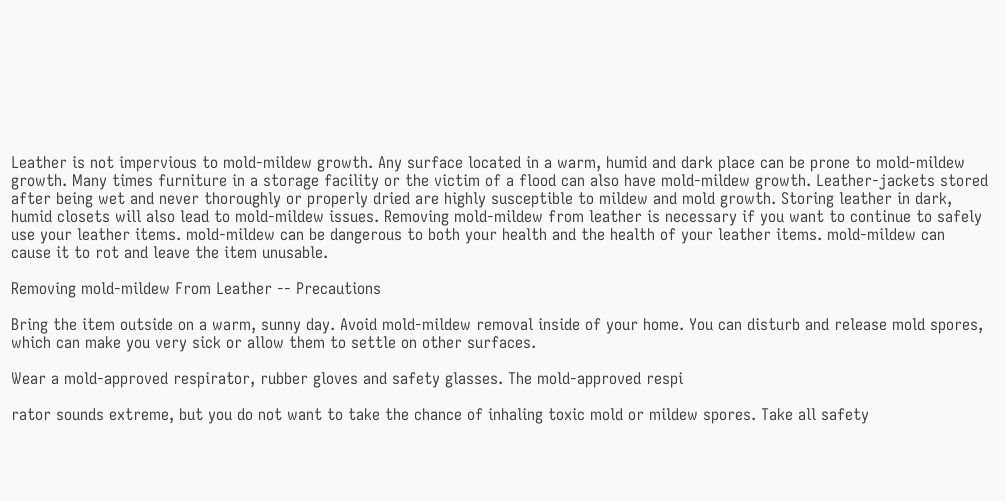Leather is not impervious to mold-mildew growth. Any surface located in a warm, humid and dark place can be prone to mold-mildew growth. Many times furniture in a storage facility or the victim of a flood can also have mold-mildew growth. Leather-jackets stored after being wet and never thoroughly or properly dried are highly susceptible to mildew and mold growth. Storing leather in dark, humid closets will also lead to mold-mildew issues. Removing mold-mildew from leather is necessary if you want to continue to safely use your leather items. mold-mildew can be dangerous to both your health and the health of your leather items. mold-mildew can cause it to rot and leave the item unusable.

Removing mold-mildew From Leather -- Precautions

Bring the item outside on a warm, sunny day. Avoid mold-mildew removal inside of your home. You can disturb and release mold spores, which can make you very sick or allow them to settle on other surfaces.

Wear a mold-approved respirator, rubber gloves and safety glasses. The mold-approved respi

rator sounds extreme, but you do not want to take the chance of inhaling toxic mold or mildew spores. Take all safety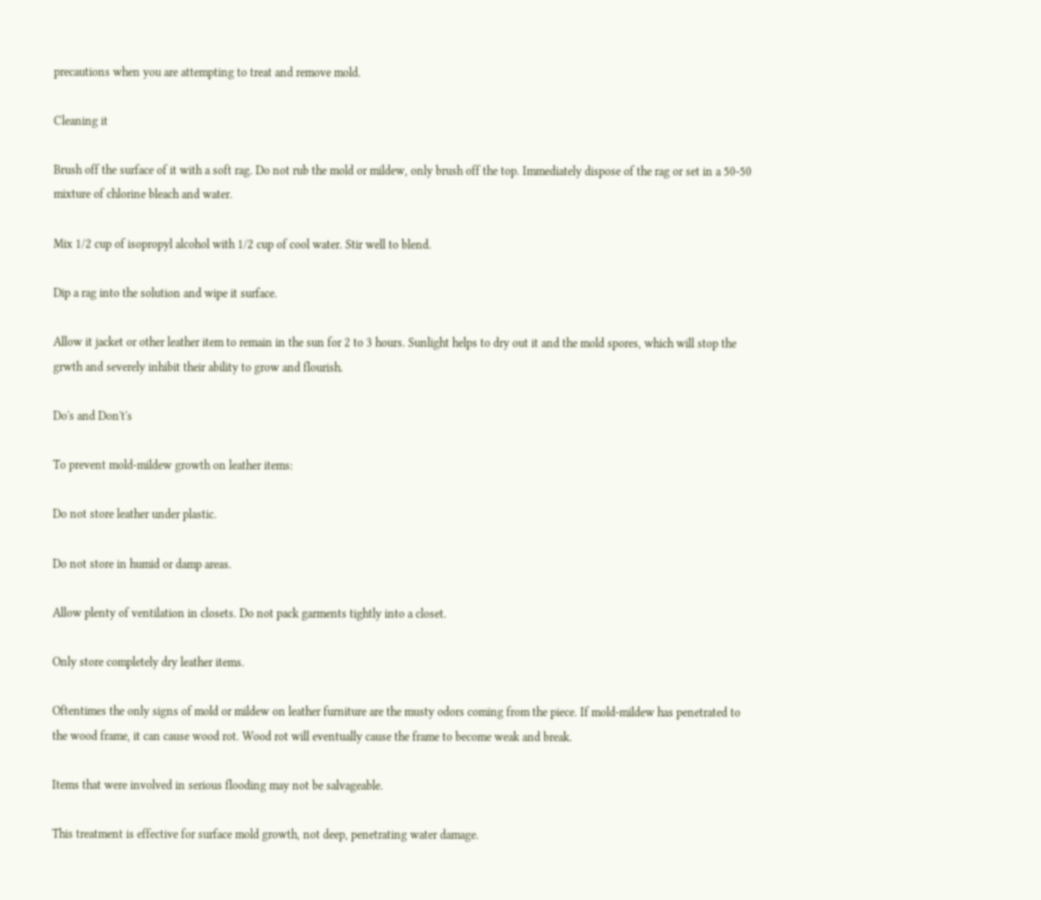precautions when you are attempting to treat and remove mold.

Cleaning it

Brush off the surface of it with a soft rag. Do not rub the mold or mildew, only brush off the top. Immediately dispose of the rag or set in a 50-50 mixture of chlorine bleach and water.

Mix 1/2 cup of isopropyl alcohol with 1/2 cup of cool water. Stir well to blend.

Dip a rag into the solution and wipe it surface.

Allow it jacket or other leather item to remain in the sun for 2 to 3 hours. Sunlight helps to dry out it and the mold spores, which will stop the grwth and severely inhibit their ability to grow and flourish.

Do's and Don't's

To prevent mold-mildew growth on leather items:

Do not store leather under plastic.

Do not store in humid or damp areas.

Allow plenty of ventilation in closets. Do not pack garments tightly into a closet.

Only store completely dry leather items.

Oftentimes the only signs of mold or mildew on leather furniture are the musty odors coming from the piece. If mold-mildew has penetrated to the wood frame, it can cause wood rot. Wood rot will eventually cause the frame to become weak and break.

Items that were involved in serious flooding may not be salvageable.

This treatment is effective for surface mold growth, not deep, penetrating water damage.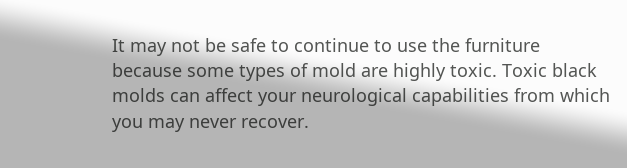It may not be safe to continue to use the furniture because some types of mold are highly toxic. Toxic black molds can affect your neurological capabilities from which you may never recover.